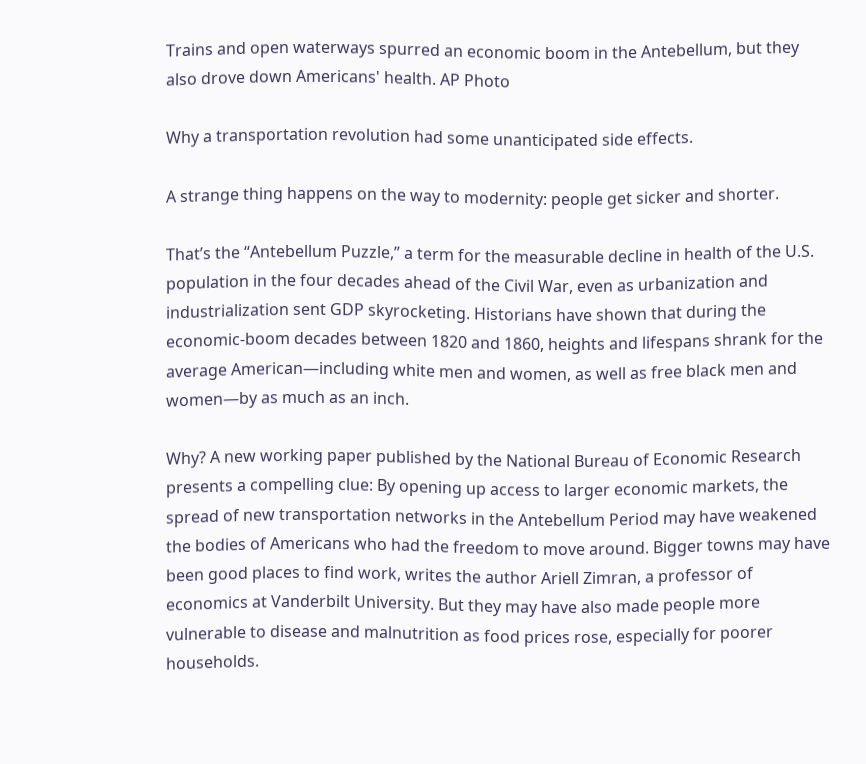Trains and open waterways spurred an economic boom in the Antebellum, but they also drove down Americans' health. AP Photo

Why a transportation revolution had some unanticipated side effects.

A strange thing happens on the way to modernity: people get sicker and shorter.

That’s the “Antebellum Puzzle,” a term for the measurable decline in health of the U.S. population in the four decades ahead of the Civil War, even as urbanization and industrialization sent GDP skyrocketing. Historians have shown that during the economic-boom decades between 1820 and 1860, heights and lifespans shrank for the average American—including white men and women, as well as free black men and women—by as much as an inch.

Why? A new working paper published by the National Bureau of Economic Research presents a compelling clue: By opening up access to larger economic markets, the spread of new transportation networks in the Antebellum Period may have weakened the bodies of Americans who had the freedom to move around. Bigger towns may have been good places to find work, writes the author Ariell Zimran, a professor of economics at Vanderbilt University. But they may have also made people more vulnerable to disease and malnutrition as food prices rose, especially for poorer households.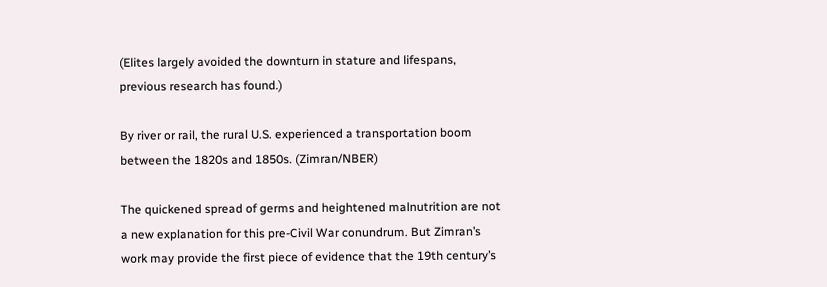(Elites largely avoided the downturn in stature and lifespans, previous research has found.)

By river or rail, the rural U.S. experienced a transportation boom between the 1820s and 1850s. (Zimran/NBER)

The quickened spread of germs and heightened malnutrition are not a new explanation for this pre-Civil War conundrum. But Zimran’s work may provide the first piece of evidence that the 19th century’s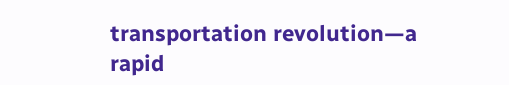transportation revolution—a rapid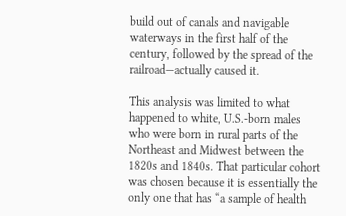build out of canals and navigable waterways in the first half of the century, followed by the spread of the railroad—actually caused it.

This analysis was limited to what happened to white, U.S.-born males who were born in rural parts of the Northeast and Midwest between the 1820s and 1840s. That particular cohort was chosen because it is essentially the only one that has “a sample of health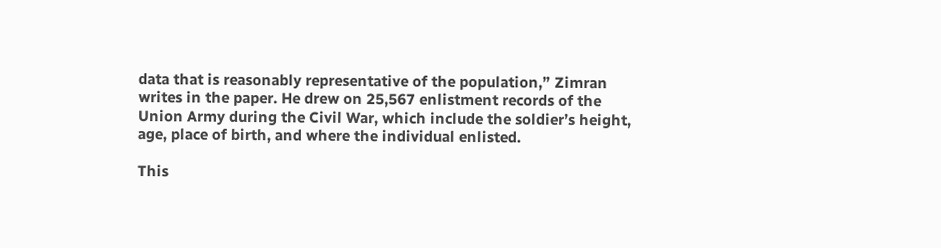data that is reasonably representative of the population,” Zimran writes in the paper. He drew on 25,567 enlistment records of the Union Army during the Civil War, which include the soldier’s height, age, place of birth, and where the individual enlisted.

This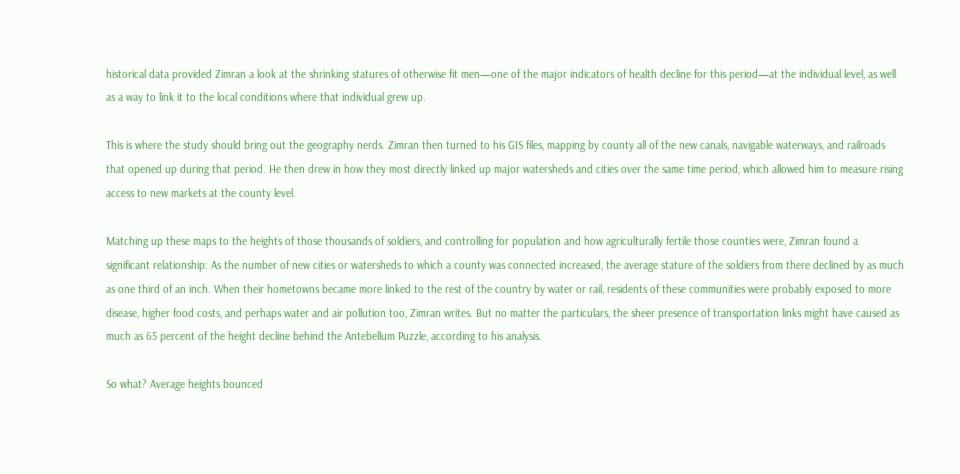historical data provided Zimran a look at the shrinking statures of otherwise fit men—one of the major indicators of health decline for this period—at the individual level, as well as a way to link it to the local conditions where that individual grew up.

This is where the study should bring out the geography nerds. Zimran then turned to his GIS files, mapping by county all of the new canals, navigable waterways, and railroads that opened up during that period. He then drew in how they most directly linked up major watersheds and cities over the same time period, which allowed him to measure rising access to new markets at the county level.

Matching up these maps to the heights of those thousands of soldiers, and controlling for population and how agriculturally fertile those counties were, Zimran found a significant relationship: As the number of new cities or watersheds to which a county was connected increased, the average stature of the soldiers from there declined by as much as one third of an inch. When their hometowns became more linked to the rest of the country by water or rail, residents of these communities were probably exposed to more disease, higher food costs, and perhaps water and air pollution too, Zimran writes. But no matter the particulars, the sheer presence of transportation links might have caused as much as 65 percent of the height decline behind the Antebellum Puzzle, according to his analysis.

So what? Average heights bounced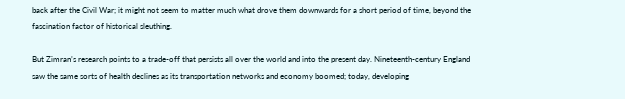back after the Civil War; it might not seem to matter much what drove them downwards for a short period of time, beyond the fascination factor of historical sleuthing.

But Zimran’s research points to a trade-off that persists all over the world and into the present day. Nineteenth-century England saw the same sorts of health declines as its transportation networks and economy boomed; today, developing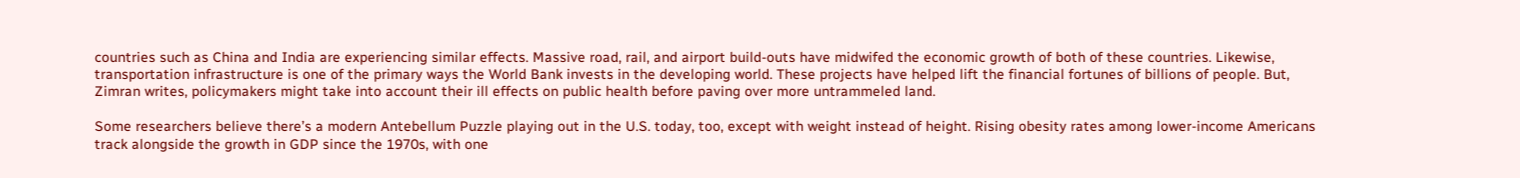countries such as China and India are experiencing similar effects. Massive road, rail, and airport build-outs have midwifed the economic growth of both of these countries. Likewise, transportation infrastructure is one of the primary ways the World Bank invests in the developing world. These projects have helped lift the financial fortunes of billions of people. But, Zimran writes, policymakers might take into account their ill effects on public health before paving over more untrammeled land.

Some researchers believe there’s a modern Antebellum Puzzle playing out in the U.S. today, too, except with weight instead of height. Rising obesity rates among lower-income Americans track alongside the growth in GDP since the 1970s, with one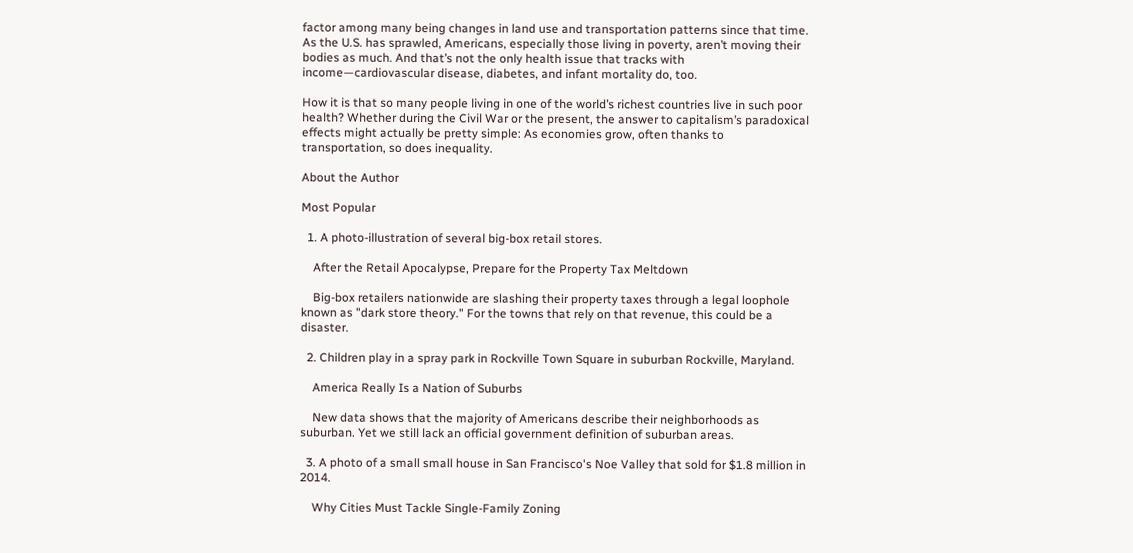factor among many being changes in land use and transportation patterns since that time. As the U.S. has sprawled, Americans, especially those living in poverty, aren’t moving their bodies as much. And that’s not the only health issue that tracks with income—cardiovascular disease, diabetes, and infant mortality do, too.

How it is that so many people living in one of the world’s richest countries live in such poor health? Whether during the Civil War or the present, the answer to capitalism’s paradoxical effects might actually be pretty simple: As economies grow, often thanks to transportation, so does inequality.

About the Author

Most Popular

  1. A photo-illustration of several big-box retail stores.

    After the Retail Apocalypse, Prepare for the Property Tax Meltdown

    Big-box retailers nationwide are slashing their property taxes through a legal loophole known as "dark store theory." For the towns that rely on that revenue, this could be a disaster.

  2. Children play in a spray park in Rockville Town Square in suburban Rockville, Maryland.

    America Really Is a Nation of Suburbs

    New data shows that the majority of Americans describe their neighborhoods as suburban. Yet we still lack an official government definition of suburban areas.

  3. A photo of a small small house in San Francisco's Noe Valley that sold for $1.8 million in 2014.

    Why Cities Must Tackle Single-Family Zoning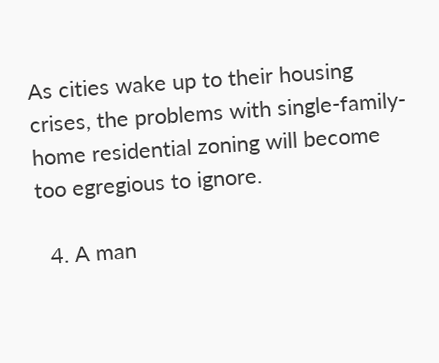As cities wake up to their housing crises, the problems with single-family-home residential zoning will become too egregious to ignore.

  4. A man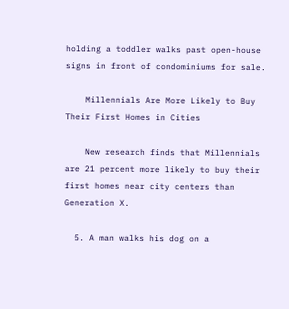holding a toddler walks past open-house signs in front of condominiums for sale.

    Millennials Are More Likely to Buy Their First Homes in Cities

    New research finds that Millennials are 21 percent more likely to buy their first homes near city centers than Generation X.

  5. A man walks his dog on a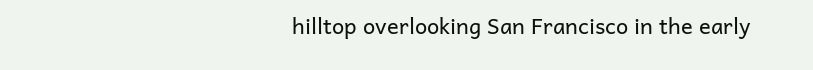hilltop overlooking San Francisco in the early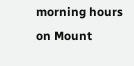morning hours on Mount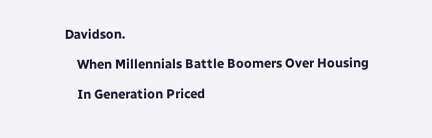Davidson.

    When Millennials Battle Boomers Over Housing

    In Generation Priced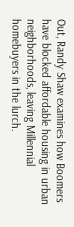Out, Randy Shaw examines how Boomers have blocked affordable housing in urban neighborhoods, leaving Millennial homebuyers in the lurch.